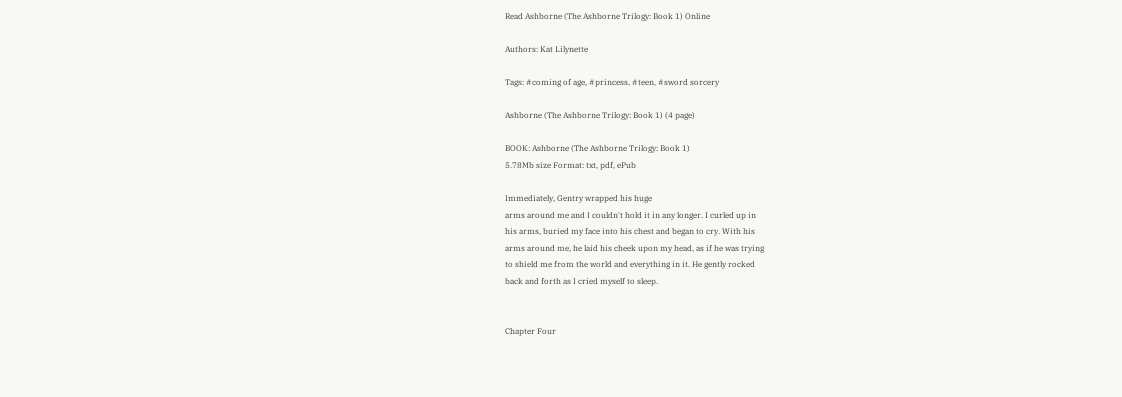Read Ashborne (The Ashborne Trilogy: Book 1) Online

Authors: Kat Lilynette

Tags: #coming of age, #princess, #teen, #sword sorcery

Ashborne (The Ashborne Trilogy: Book 1) (4 page)

BOOK: Ashborne (The Ashborne Trilogy: Book 1)
5.78Mb size Format: txt, pdf, ePub

Immediately, Gentry wrapped his huge
arms around me and I couldn't hold it in any longer. I curled up in
his arms, buried my face into his chest and began to cry. With his
arms around me, he laid his cheek upon my head, as if he was trying
to shield me from the world and everything in it. He gently rocked
back and forth as I cried myself to sleep.


Chapter Four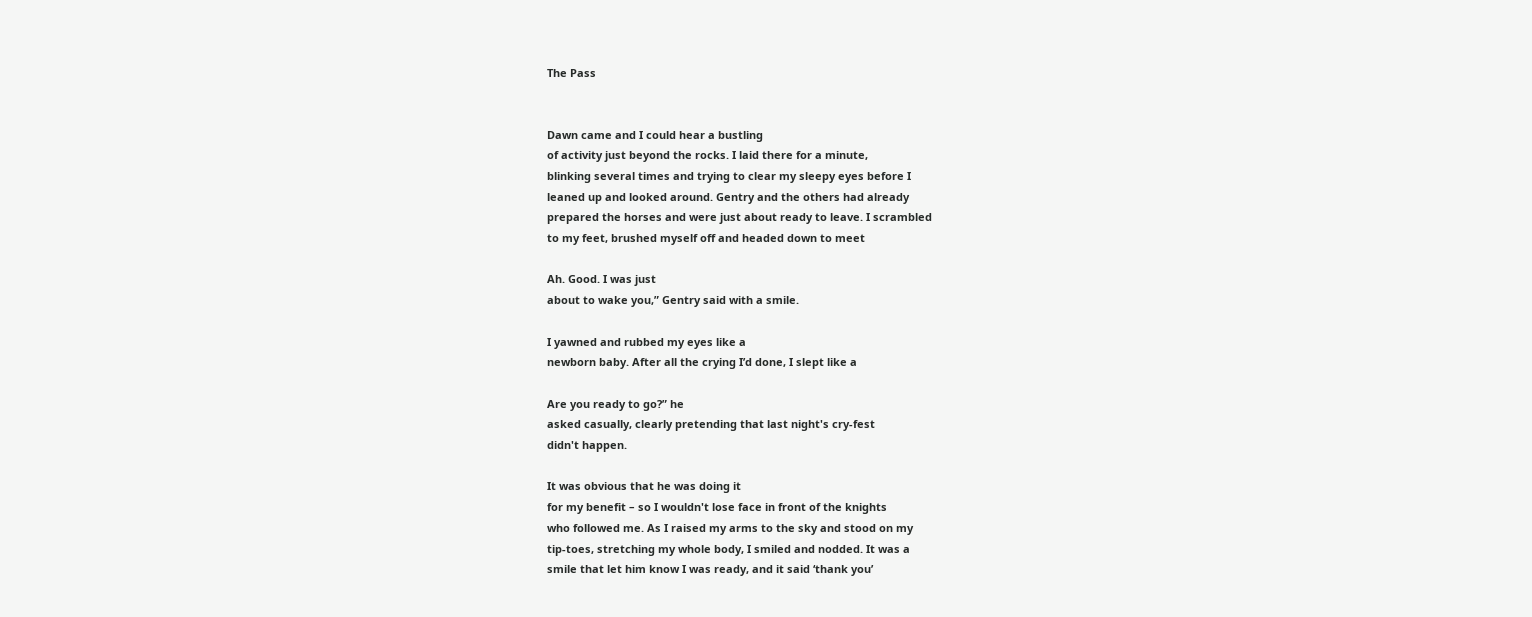The Pass


Dawn came and I could hear a bustling
of activity just beyond the rocks. I laid there for a minute,
blinking several times and trying to clear my sleepy eyes before I
leaned up and looked around. Gentry and the others had already
prepared the horses and were just about ready to leave. I scrambled
to my feet, brushed myself off and headed down to meet

Ah. Good. I was just
about to wake you,” Gentry said with a smile.

I yawned and rubbed my eyes like a
newborn baby. After all the crying I’d done, I slept like a

Are you ready to go?” he
asked casually, clearly pretending that last night's cry-fest
didn't happen.

It was obvious that he was doing it
for my benefit – so I wouldn't lose face in front of the knights
who followed me. As I raised my arms to the sky and stood on my
tip-toes, stretching my whole body, I smiled and nodded. It was a
smile that let him know I was ready, and it said ‘thank you’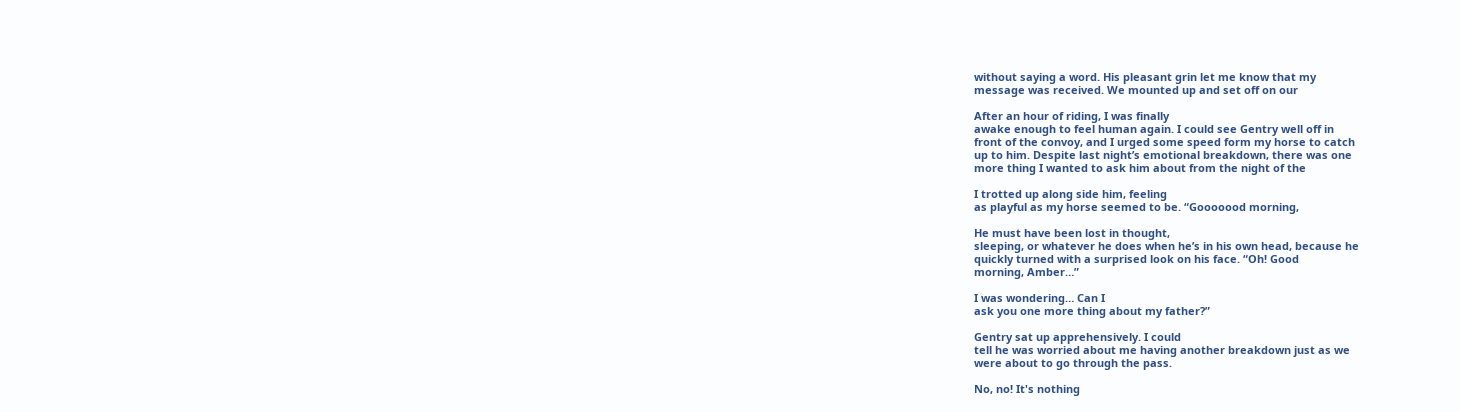without saying a word. His pleasant grin let me know that my
message was received. We mounted up and set off on our

After an hour of riding, I was finally
awake enough to feel human again. I could see Gentry well off in
front of the convoy, and I urged some speed form my horse to catch
up to him. Despite last night’s emotional breakdown, there was one
more thing I wanted to ask him about from the night of the

I trotted up along side him, feeling
as playful as my horse seemed to be. “Gooooood morning,

He must have been lost in thought,
sleeping, or whatever he does when he’s in his own head, because he
quickly turned with a surprised look on his face. “Oh! Good
morning, Amber…”

I was wondering… Can I
ask you one more thing about my father?”

Gentry sat up apprehensively. I could
tell he was worried about me having another breakdown just as we
were about to go through the pass.

No, no! It's nothing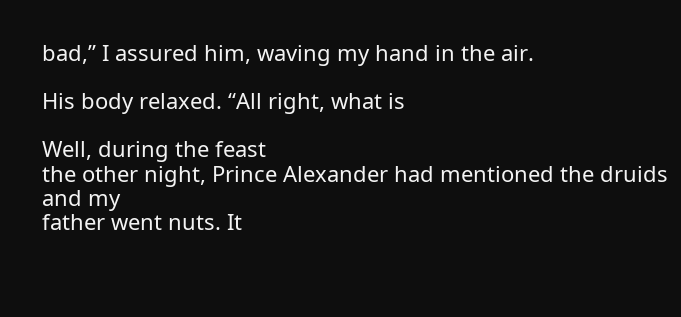bad,” I assured him, waving my hand in the air.

His body relaxed. “All right, what is

Well, during the feast
the other night, Prince Alexander had mentioned the druids and my
father went nuts. It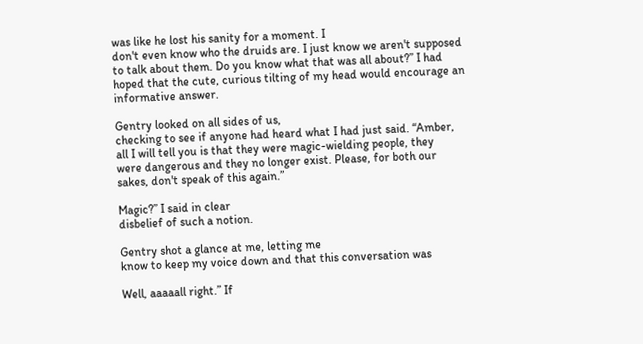was like he lost his sanity for a moment. I
don't even know who the druids are. I just know we aren't supposed
to talk about them. Do you know what that was all about?” I had
hoped that the cute, curious tilting of my head would encourage an
informative answer.

Gentry looked on all sides of us,
checking to see if anyone had heard what I had just said. “Amber,
all I will tell you is that they were magic-wielding people, they
were dangerous and they no longer exist. Please, for both our
sakes, don't speak of this again.”

Magic?” I said in clear
disbelief of such a notion.

Gentry shot a glance at me, letting me
know to keep my voice down and that this conversation was

Well, aaaaall right.” If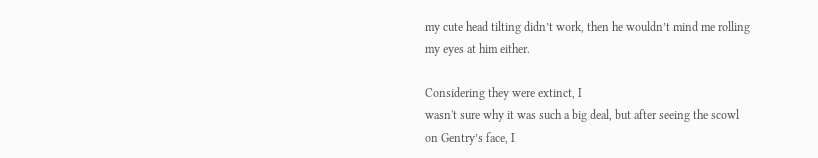my cute head tilting didn’t work, then he wouldn’t mind me rolling
my eyes at him either.

Considering they were extinct, I
wasn't sure why it was such a big deal, but after seeing the scowl
on Gentry’s face, I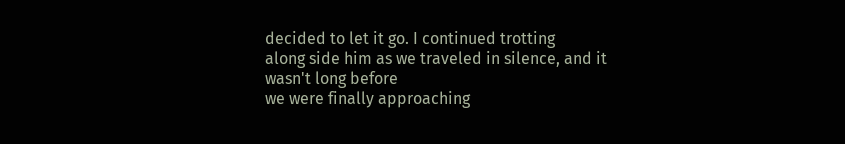decided to let it go. I continued trotting
along side him as we traveled in silence, and it wasn't long before
we were finally approaching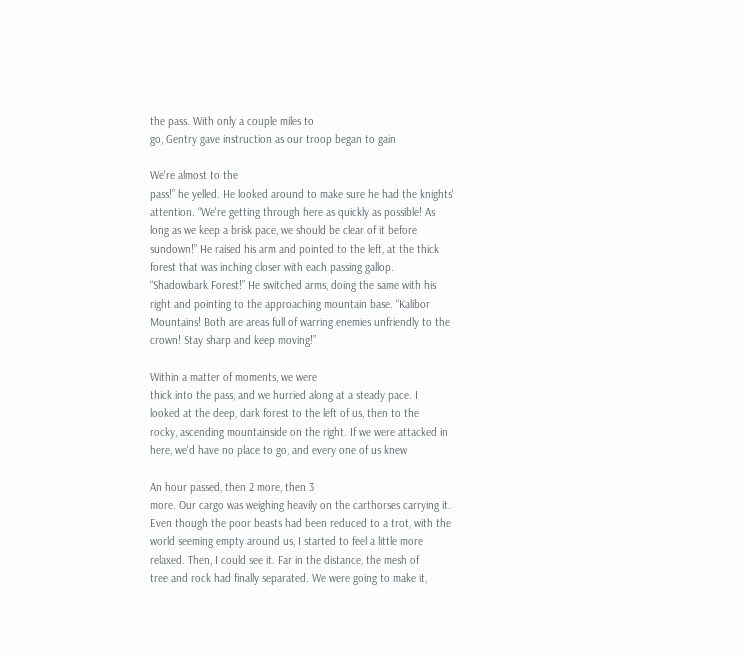the pass. With only a couple miles to
go, Gentry gave instruction as our troop began to gain

We're almost to the
pass!” he yelled. He looked around to make sure he had the knights'
attention. “We're getting through here as quickly as possible! As
long as we keep a brisk pace, we should be clear of it before
sundown!” He raised his arm and pointed to the left, at the thick
forest that was inching closer with each passing gallop.
“Shadowbark Forest!” He switched arms, doing the same with his
right and pointing to the approaching mountain base. “Kalibor
Mountains! Both are areas full of warring enemies unfriendly to the
crown! Stay sharp and keep moving!”

Within a matter of moments, we were
thick into the pass, and we hurried along at a steady pace. I
looked at the deep, dark forest to the left of us, then to the
rocky, ascending mountainside on the right. If we were attacked in
here, we'd have no place to go, and every one of us knew

An hour passed, then 2 more, then 3
more. Our cargo was weighing heavily on the carthorses carrying it.
Even though the poor beasts had been reduced to a trot, with the
world seeming empty around us, I started to feel a little more
relaxed. Then, I could see it. Far in the distance, the mesh of
tree and rock had finally separated. We were going to make it,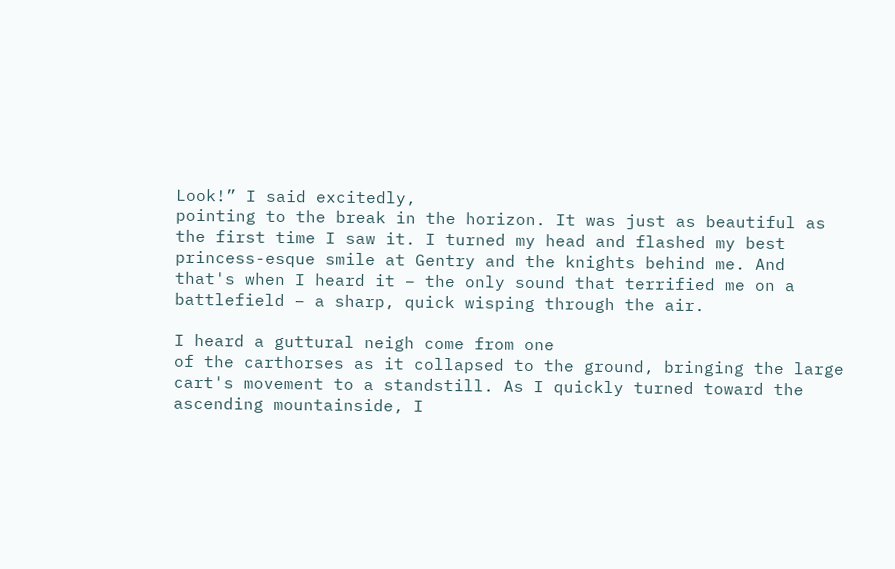Look!” I said excitedly,
pointing to the break in the horizon. It was just as beautiful as
the first time I saw it. I turned my head and flashed my best
princess-esque smile at Gentry and the knights behind me. And
that's when I heard it – the only sound that terrified me on a
battlefield – a sharp, quick wisping through the air.

I heard a guttural neigh come from one
of the carthorses as it collapsed to the ground, bringing the large
cart's movement to a standstill. As I quickly turned toward the
ascending mountainside, I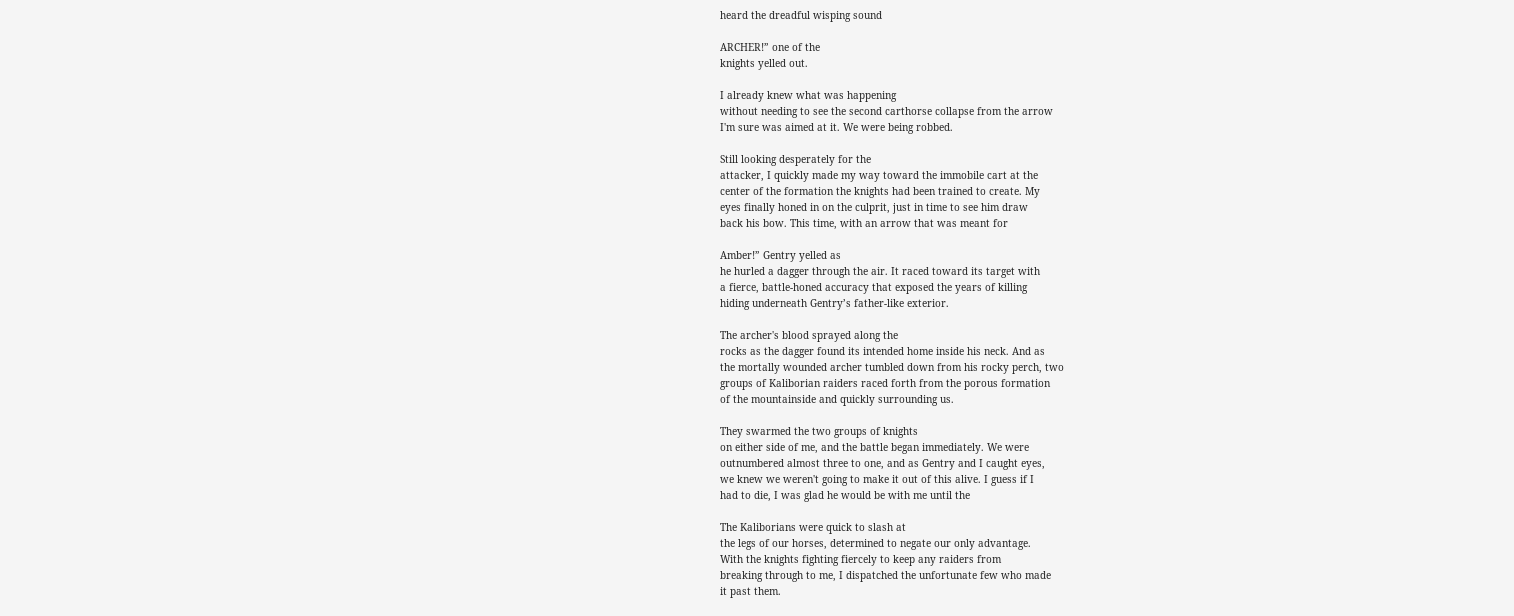heard the dreadful wisping sound

ARCHER!” one of the
knights yelled out.

I already knew what was happening
without needing to see the second carthorse collapse from the arrow
I'm sure was aimed at it. We were being robbed.

Still looking desperately for the
attacker, I quickly made my way toward the immobile cart at the
center of the formation the knights had been trained to create. My
eyes finally honed in on the culprit, just in time to see him draw
back his bow. This time, with an arrow that was meant for

Amber!” Gentry yelled as
he hurled a dagger through the air. It raced toward its target with
a fierce, battle-honed accuracy that exposed the years of killing
hiding underneath Gentry’s father-like exterior.

The archer's blood sprayed along the
rocks as the dagger found its intended home inside his neck. And as
the mortally wounded archer tumbled down from his rocky perch, two
groups of Kaliborian raiders raced forth from the porous formation
of the mountainside and quickly surrounding us.

They swarmed the two groups of knights
on either side of me, and the battle began immediately. We were
outnumbered almost three to one, and as Gentry and I caught eyes,
we knew we weren't going to make it out of this alive. I guess if I
had to die, I was glad he would be with me until the

The Kaliborians were quick to slash at
the legs of our horses, determined to negate our only advantage.
With the knights fighting fiercely to keep any raiders from
breaking through to me, I dispatched the unfortunate few who made
it past them.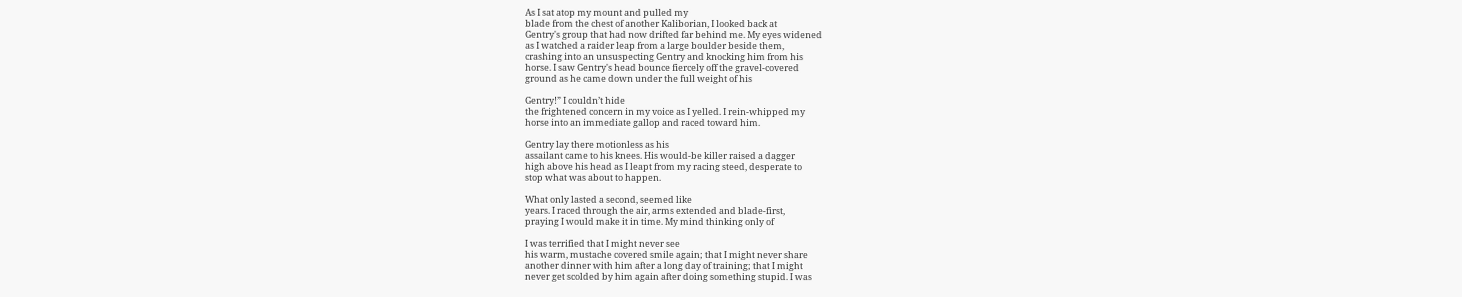As I sat atop my mount and pulled my
blade from the chest of another Kaliborian, I looked back at
Gentry's group that had now drifted far behind me. My eyes widened
as I watched a raider leap from a large boulder beside them,
crashing into an unsuspecting Gentry and knocking him from his
horse. I saw Gentry's head bounce fiercely off the gravel-covered
ground as he came down under the full weight of his

Gentry!” I couldn’t hide
the frightened concern in my voice as I yelled. I rein-whipped my
horse into an immediate gallop and raced toward him.

Gentry lay there motionless as his
assailant came to his knees. His would-be killer raised a dagger
high above his head as I leapt from my racing steed, desperate to
stop what was about to happen.

What only lasted a second, seemed like
years. I raced through the air, arms extended and blade-first,
praying I would make it in time. My mind thinking only of

I was terrified that I might never see
his warm, mustache covered smile again; that I might never share
another dinner with him after a long day of training; that I might
never get scolded by him again after doing something stupid. I was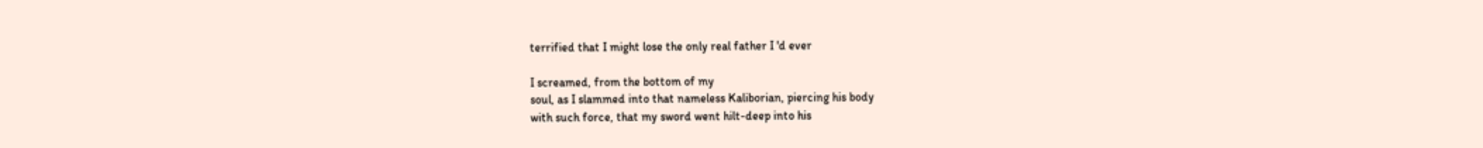terrified that I might lose the only real father I 'd ever

I screamed, from the bottom of my
soul, as I slammed into that nameless Kaliborian, piercing his body
with such force, that my sword went hilt-deep into his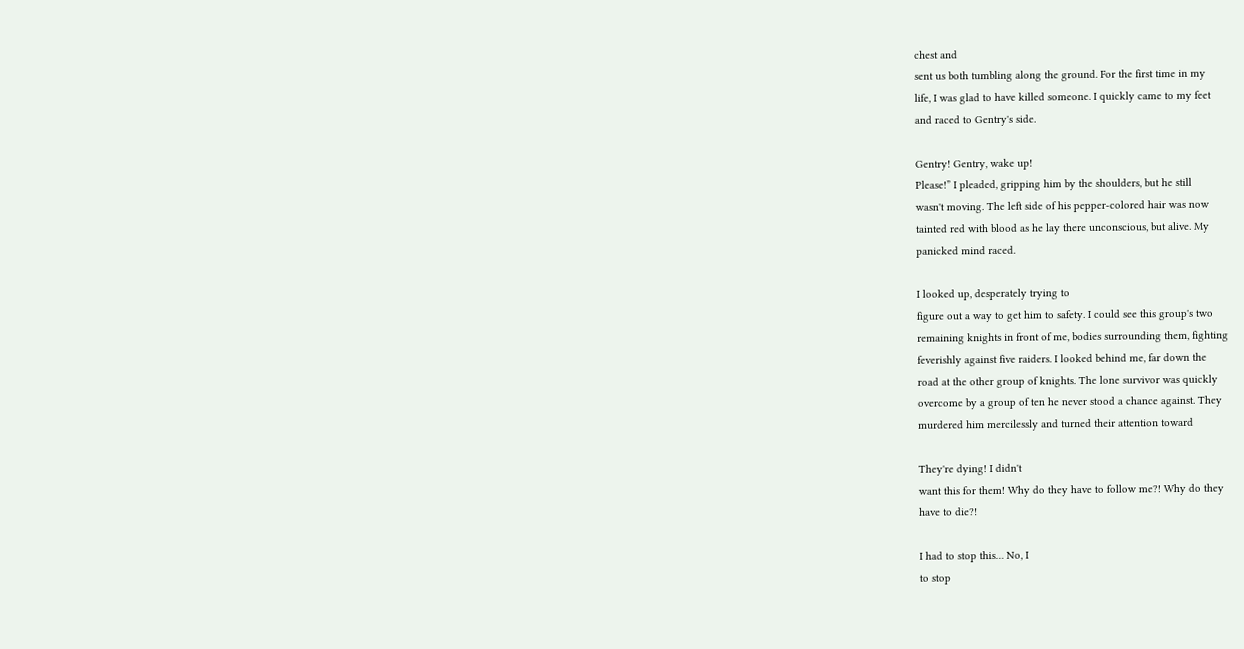chest and
sent us both tumbling along the ground. For the first time in my
life, I was glad to have killed someone. I quickly came to my feet
and raced to Gentry's side.

Gentry! Gentry, wake up!
Please!” I pleaded, gripping him by the shoulders, but he still
wasn't moving. The left side of his pepper-colored hair was now
tainted red with blood as he lay there unconscious, but alive. My
panicked mind raced.

I looked up, desperately trying to
figure out a way to get him to safety. I could see this group's two
remaining knights in front of me, bodies surrounding them, fighting
feverishly against five raiders. I looked behind me, far down the
road at the other group of knights. The lone survivor was quickly
overcome by a group of ten he never stood a chance against. They
murdered him mercilessly and turned their attention toward

They're dying! I didn't
want this for them! Why do they have to follow me?! Why do they
have to die?!

I had to stop this… No, I
to stop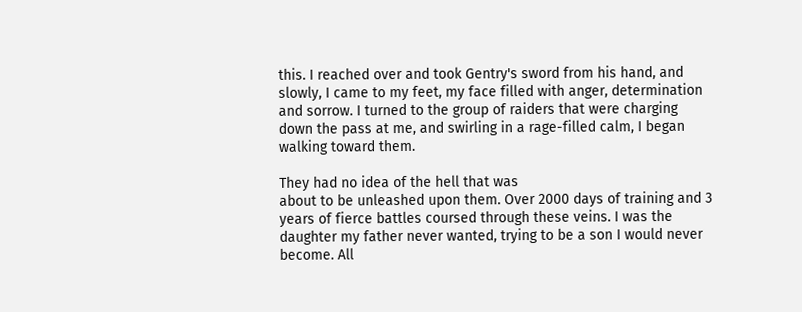this. I reached over and took Gentry's sword from his hand, and
slowly, I came to my feet, my face filled with anger, determination
and sorrow. I turned to the group of raiders that were charging
down the pass at me, and swirling in a rage-filled calm, I began
walking toward them.

They had no idea of the hell that was
about to be unleashed upon them. Over 2000 days of training and 3
years of fierce battles coursed through these veins. I was the
daughter my father never wanted, trying to be a son I would never
become. All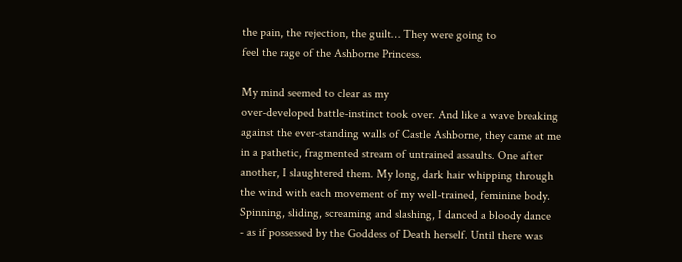the pain, the rejection, the guilt… They were going to
feel the rage of the Ashborne Princess.

My mind seemed to clear as my
over-developed battle-instinct took over. And like a wave breaking
against the ever-standing walls of Castle Ashborne, they came at me
in a pathetic, fragmented stream of untrained assaults. One after
another, I slaughtered them. My long, dark hair whipping through
the wind with each movement of my well-trained, feminine body.
Spinning, sliding, screaming and slashing, I danced a bloody dance
- as if possessed by the Goddess of Death herself. Until there was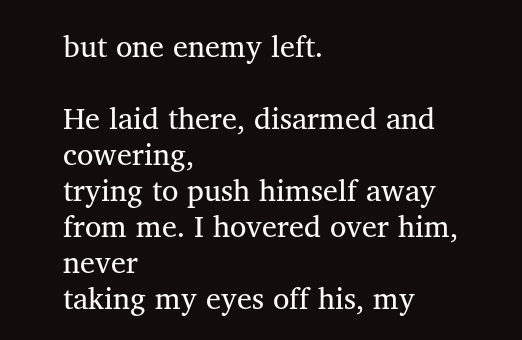but one enemy left.

He laid there, disarmed and cowering,
trying to push himself away from me. I hovered over him, never
taking my eyes off his, my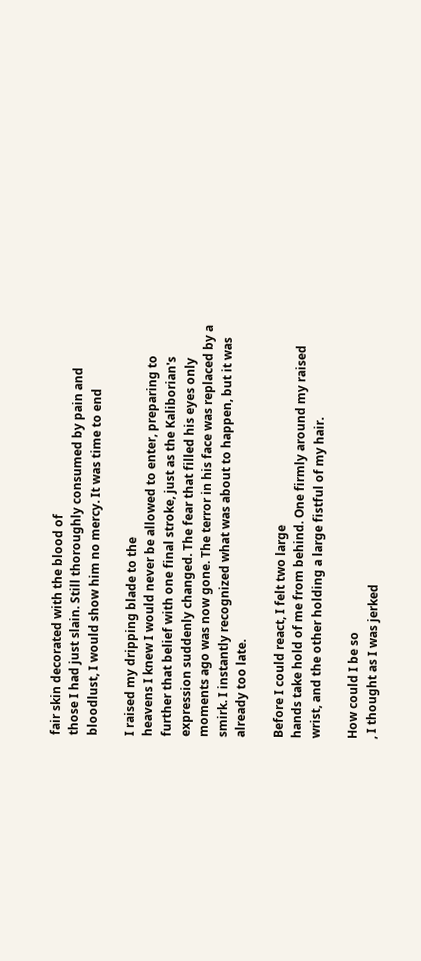fair skin decorated with the blood of
those I had just slain. Still thoroughly consumed by pain and
bloodlust, I would show him no mercy. It was time to end

I raised my dripping blade to the
heavens I knew I would never be allowed to enter, preparing to
further that belief with one final stroke, just as the Kaliborian's
expression suddenly changed. The fear that filled his eyes only
moments ago was now gone. The terror in his face was replaced by a
smirk. I instantly recognized what was about to happen, but it was
already too late.

Before I could react, I felt two large
hands take hold of me from behind. One firmly around my raised
wrist, and the other holding a large fistful of my hair.

How could I be so
, I thought as I was jerked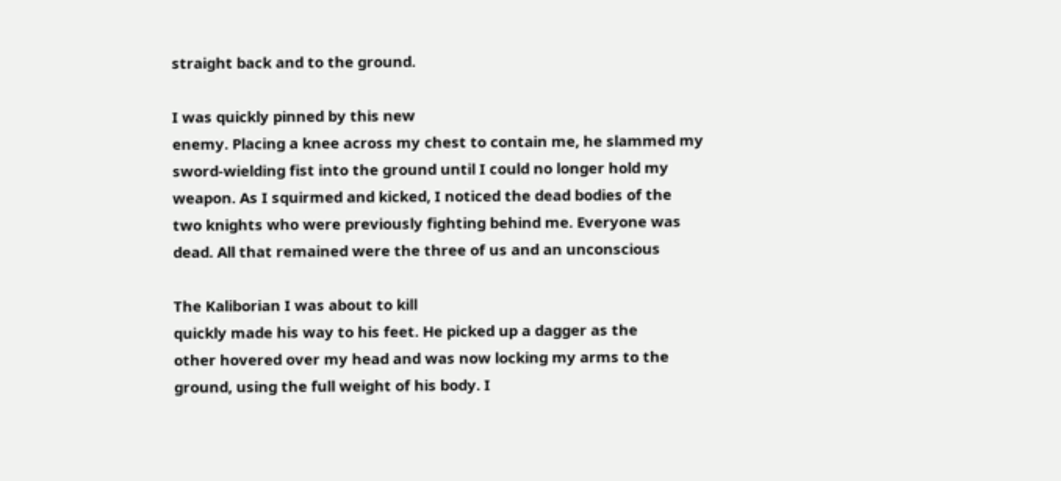straight back and to the ground.

I was quickly pinned by this new
enemy. Placing a knee across my chest to contain me, he slammed my
sword-wielding fist into the ground until I could no longer hold my
weapon. As I squirmed and kicked, I noticed the dead bodies of the
two knights who were previously fighting behind me. Everyone was
dead. All that remained were the three of us and an unconscious

The Kaliborian I was about to kill
quickly made his way to his feet. He picked up a dagger as the
other hovered over my head and was now locking my arms to the
ground, using the full weight of his body. I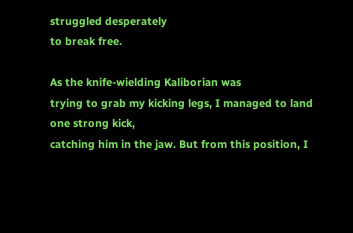struggled desperately
to break free.

As the knife-wielding Kaliborian was
trying to grab my kicking legs, I managed to land one strong kick,
catching him in the jaw. But from this position, I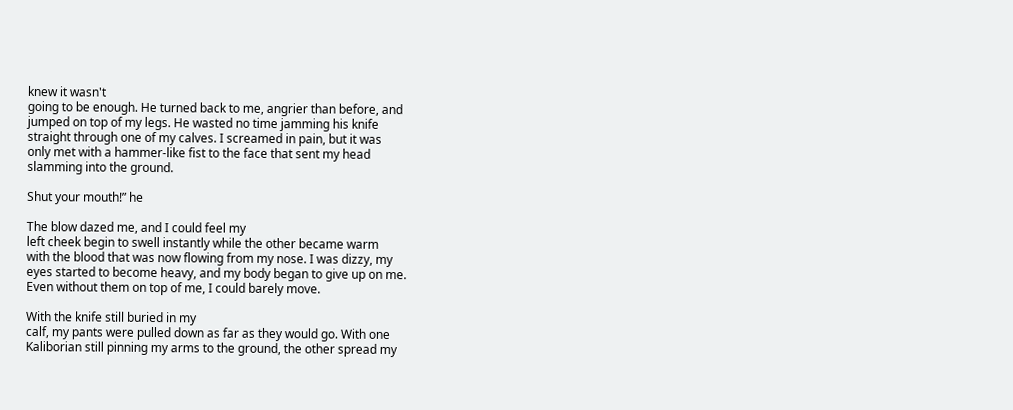knew it wasn't
going to be enough. He turned back to me, angrier than before, and
jumped on top of my legs. He wasted no time jamming his knife
straight through one of my calves. I screamed in pain, but it was
only met with a hammer-like fist to the face that sent my head
slamming into the ground.

Shut your mouth!” he

The blow dazed me, and I could feel my
left cheek begin to swell instantly while the other became warm
with the blood that was now flowing from my nose. I was dizzy, my
eyes started to become heavy, and my body began to give up on me.
Even without them on top of me, I could barely move.

With the knife still buried in my
calf, my pants were pulled down as far as they would go. With one
Kaliborian still pinning my arms to the ground, the other spread my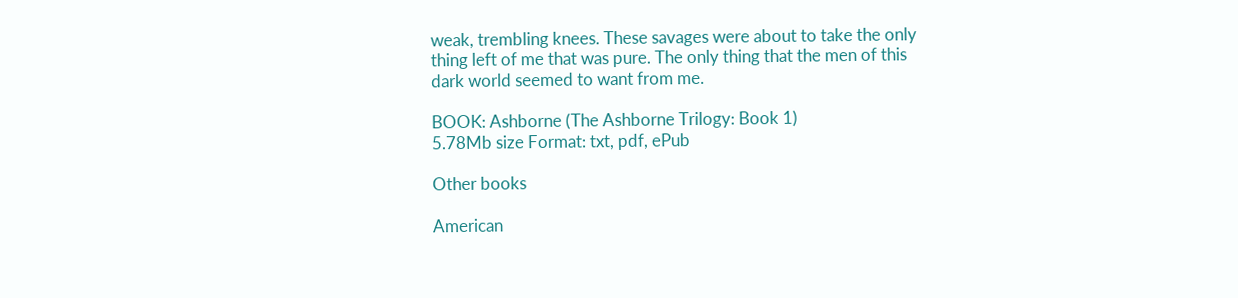weak, trembling knees. These savages were about to take the only
thing left of me that was pure. The only thing that the men of this
dark world seemed to want from me.

BOOK: Ashborne (The Ashborne Trilogy: Book 1)
5.78Mb size Format: txt, pdf, ePub

Other books

American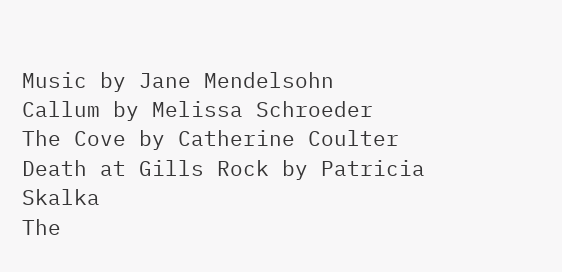Music by Jane Mendelsohn
Callum by Melissa Schroeder
The Cove by Catherine Coulter
Death at Gills Rock by Patricia Skalka
The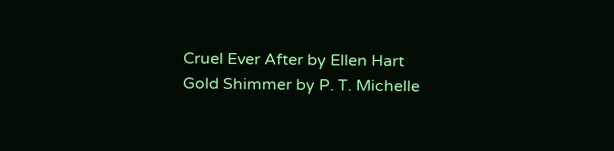Cruel Ever After by Ellen Hart
Gold Shimmer by P. T. Michelle